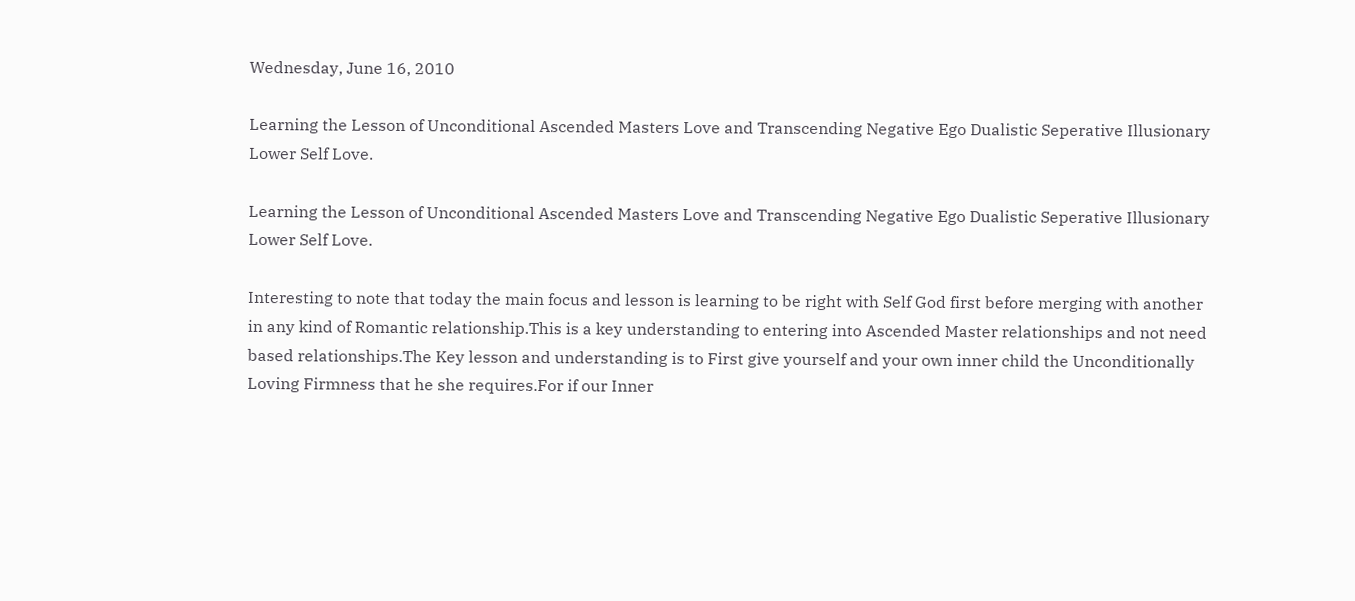Wednesday, June 16, 2010

Learning the Lesson of Unconditional Ascended Masters Love and Transcending Negative Ego Dualistic Seperative Illusionary Lower Self Love.

Learning the Lesson of Unconditional Ascended Masters Love and Transcending Negative Ego Dualistic Seperative Illusionary Lower Self Love.

Interesting to note that today the main focus and lesson is learning to be right with Self God first before merging with another in any kind of Romantic relationship.This is a key understanding to entering into Ascended Master relationships and not need based relationships.The Key lesson and understanding is to First give yourself and your own inner child the Unconditionally Loving Firmness that he she requires.For if our Inner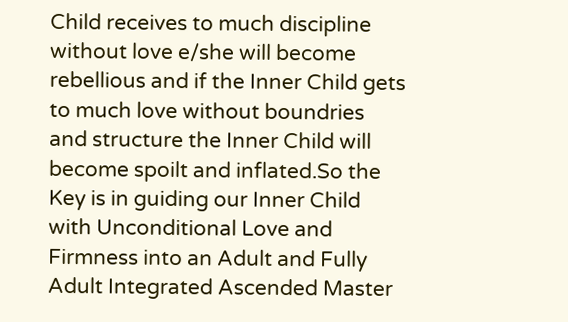Child receives to much discipline without love e/she will become rebellious and if the Inner Child gets to much love without boundries and structure the Inner Child will become spoilt and inflated.So the Key is in guiding our Inner Child with Unconditional Love and Firmness into an Adult and Fully Adult Integrated Ascended Master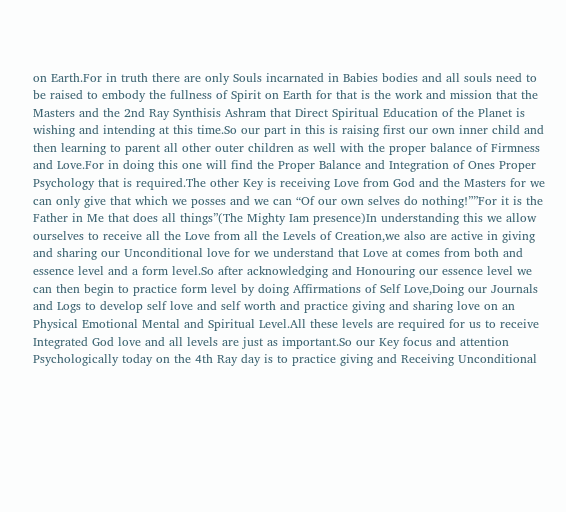on Earth.For in truth there are only Souls incarnated in Babies bodies and all souls need to be raised to embody the fullness of Spirit on Earth for that is the work and mission that the Masters and the 2nd Ray Synthisis Ashram that Direct Spiritual Education of the Planet is wishing and intending at this time.So our part in this is raising first our own inner child and then learning to parent all other outer children as well with the proper balance of Firmness and Love.For in doing this one will find the Proper Balance and Integration of Ones Proper Psychology that is required.The other Key is receiving Love from God and the Masters for we can only give that which we posses and we can “Of our own selves do nothing!””For it is the Father in Me that does all things”(The Mighty Iam presence)In understanding this we allow ourselves to receive all the Love from all the Levels of Creation,we also are active in giving and sharing our Unconditional love for we understand that Love at comes from both and essence level and a form level.So after acknowledging and Honouring our essence level we can then begin to practice form level by doing Affirmations of Self Love,Doing our Journals and Logs to develop self love and self worth and practice giving and sharing love on an Physical Emotional Mental and Spiritual Level.All these levels are required for us to receive Integrated God love and all levels are just as important.So our Key focus and attention Psychologically today on the 4th Ray day is to practice giving and Receiving Unconditional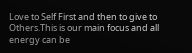Love to Self First and then to give to Others.This is our main focus and all energy can be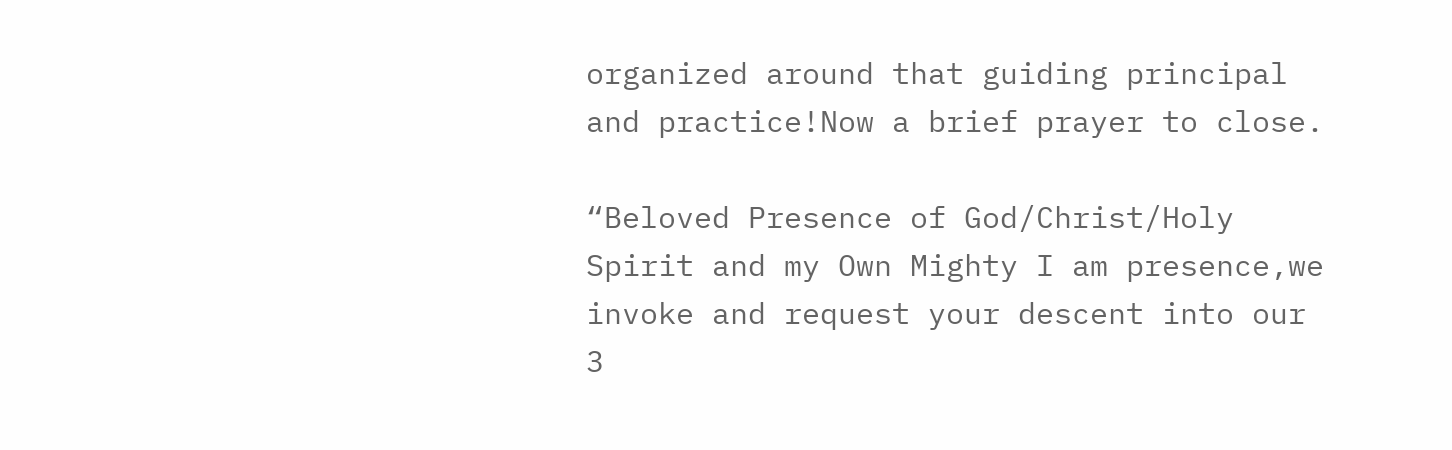organized around that guiding principal and practice!Now a brief prayer to close.

“Beloved Presence of God/Christ/Holy Spirit and my Own Mighty I am presence,we invoke and request your descent into our 3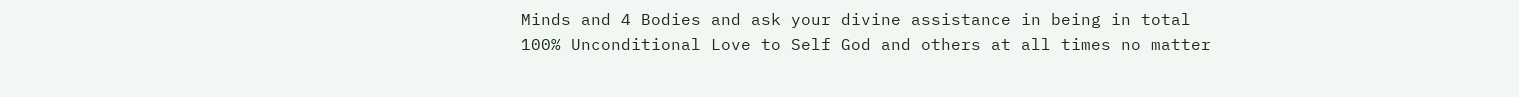Minds and 4 Bodies and ask your divine assistance in being in total 100% Unconditional Love to Self God and others at all times no matter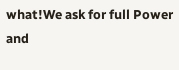what!We ask for full Power and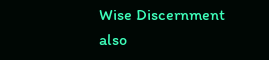Wise Discernment also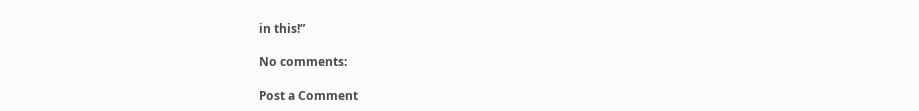in this!”

No comments:

Post a Comment